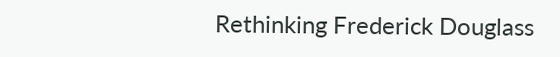Rethinking Frederick Douglass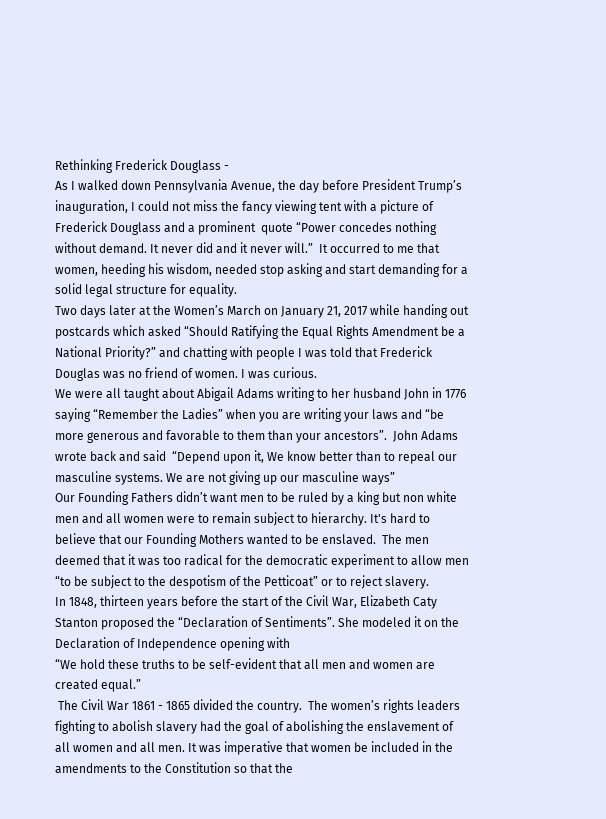Rethinking Frederick Douglass -
As I walked down Pennsylvania Avenue, the day before President Trump’s inauguration, I could not miss the fancy viewing tent with a picture of Frederick Douglass and a prominent  quote “Power concedes nothing without demand. It never did and it never will.”  It occurred to me that women, heeding his wisdom, needed stop asking and start demanding for a solid legal structure for equality.
Two days later at the Women’s March on January 21, 2017 while handing out postcards which asked “Should Ratifying the Equal Rights Amendment be a National Priority?” and chatting with people I was told that Frederick Douglas was no friend of women. I was curious.
We were all taught about Abigail Adams writing to her husband John in 1776 saying “Remember the Ladies” when you are writing your laws and “be more generous and favorable to them than your ancestors”.  John Adams wrote back and said  “Depend upon it, We know better than to repeal our masculine systems. We are not giving up our masculine ways”
Our Founding Fathers didn’t want men to be ruled by a king but non white men and all women were to remain subject to hierarchy. It's hard to believe that our Founding Mothers wanted to be enslaved.  The men deemed that it was too radical for the democratic experiment to allow men “to be subject to the despotism of the Petticoat” or to reject slavery.
In 1848, thirteen years before the start of the Civil War, Elizabeth Caty Stanton proposed the “Declaration of Sentiments”. She modeled it on the Declaration of Independence opening with
“We hold these truths to be self-evident that all men and women are created equal.”
 The Civil War 1861 - 1865 divided the country.  The women’s rights leaders fighting to abolish slavery had the goal of abolishing the enslavement of all women and all men. It was imperative that women be included in the amendments to the Constitution so that the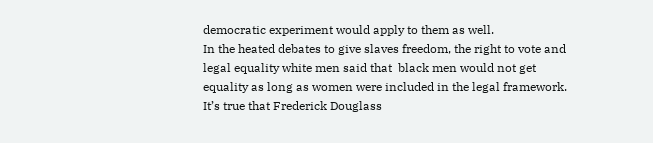democratic experiment would apply to them as well.
In the heated debates to give slaves freedom, the right to vote and legal equality white men said that  black men would not get equality as long as women were included in the legal framework. It’s true that Frederick Douglass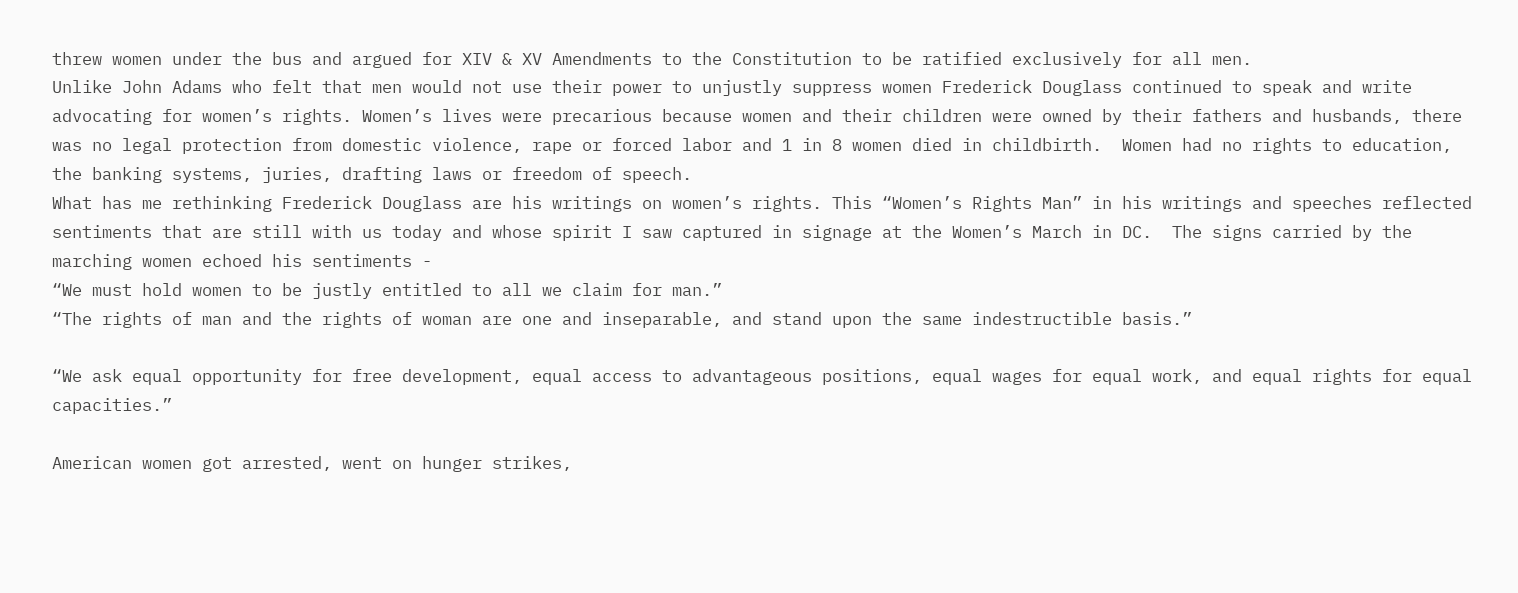threw women under the bus and argued for XIV & XV Amendments to the Constitution to be ratified exclusively for all men.
Unlike John Adams who felt that men would not use their power to unjustly suppress women Frederick Douglass continued to speak and write advocating for women’s rights. Women’s lives were precarious because women and their children were owned by their fathers and husbands, there was no legal protection from domestic violence, rape or forced labor and 1 in 8 women died in childbirth.  Women had no rights to education, the banking systems, juries, drafting laws or freedom of speech.
What has me rethinking Frederick Douglass are his writings on women’s rights. This “Women’s Rights Man” in his writings and speeches reflected sentiments that are still with us today and whose spirit I saw captured in signage at the Women’s March in DC.  The signs carried by the marching women echoed his sentiments -
“We must hold women to be justly entitled to all we claim for man.”
“The rights of man and the rights of woman are one and inseparable, and stand upon the same indestructible basis.”

“We ask equal opportunity for free development, equal access to advantageous positions, equal wages for equal work, and equal rights for equal capacities.”

American women got arrested, went on hunger strikes,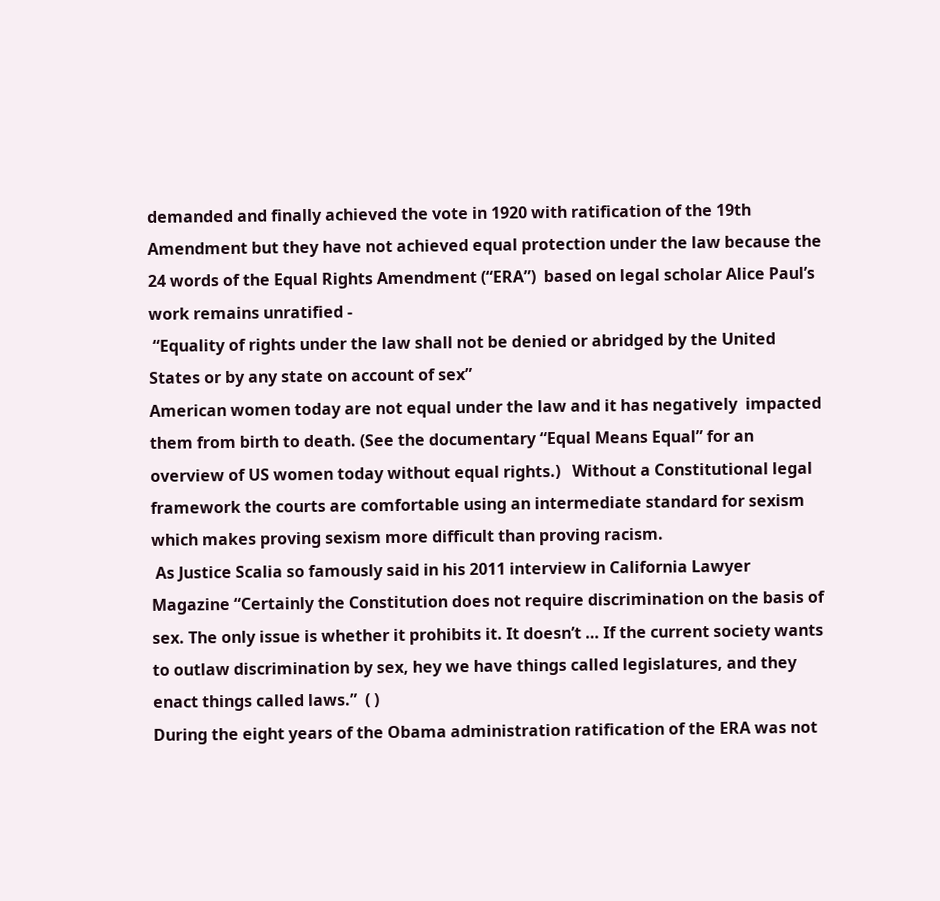demanded and finally achieved the vote in 1920 with ratification of the 19th Amendment but they have not achieved equal protection under the law because the 24 words of the Equal Rights Amendment (“ERA”)  based on legal scholar Alice Paul’s work remains unratified -
 “Equality of rights under the law shall not be denied or abridged by the United States or by any state on account of sex”
American women today are not equal under the law and it has negatively  impacted them from birth to death. (See the documentary “Equal Means Equal” for an overview of US women today without equal rights.)   Without a Constitutional legal framework the courts are comfortable using an intermediate standard for sexism which makes proving sexism more difficult than proving racism.
 As Justice Scalia so famously said in his 2011 interview in California Lawyer Magazine “Certainly the Constitution does not require discrimination on the basis of sex. The only issue is whether it prohibits it. It doesn’t … If the current society wants to outlaw discrimination by sex, hey we have things called legislatures, and they enact things called laws.”  ( )
During the eight years of the Obama administration ratification of the ERA was not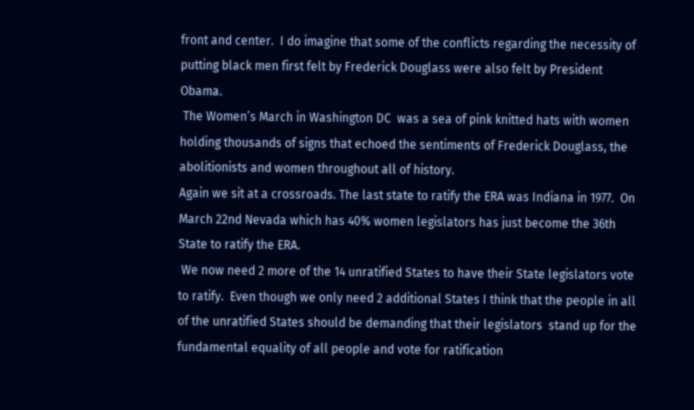front and center.  I do imagine that some of the conflicts regarding the necessity of putting black men first felt by Frederick Douglass were also felt by President Obama.
 The Women’s March in Washington DC  was a sea of pink knitted hats with women holding thousands of signs that echoed the sentiments of Frederick Douglass, the abolitionists and women throughout all of history.
Again we sit at a crossroads. The last state to ratify the ERA was Indiana in 1977.  On March 22nd Nevada which has 40% women legislators has just become the 36th State to ratify the ERA.
 We now need 2 more of the 14 unratified States to have their State legislators vote to ratify.  Even though we only need 2 additional States I think that the people in all of the unratified States should be demanding that their legislators  stand up for the fundamental equality of all people and vote for ratification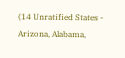(14 Unratified States - Arizona, Alabama,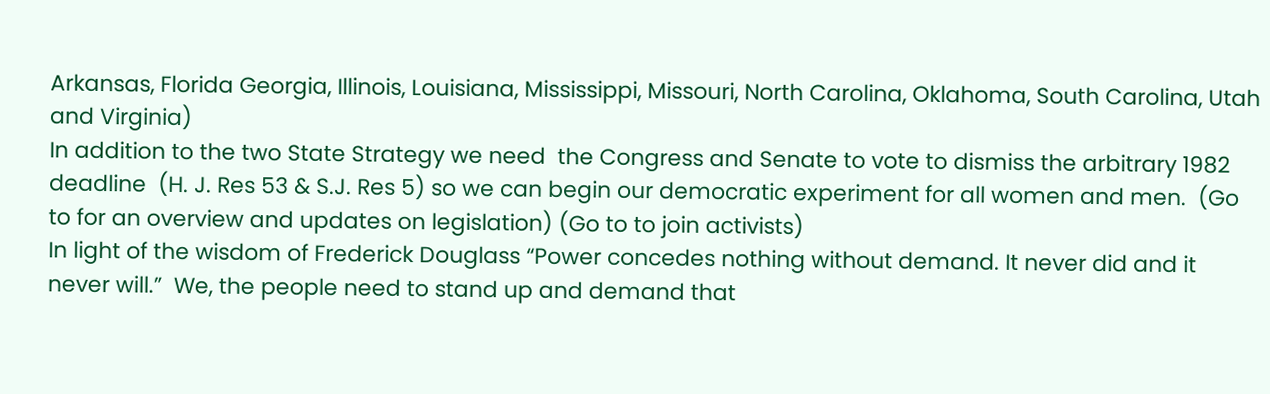Arkansas, Florida Georgia, Illinois, Louisiana, Mississippi, Missouri, North Carolina, Oklahoma, South Carolina, Utah and Virginia)
In addition to the two State Strategy we need  the Congress and Senate to vote to dismiss the arbitrary 1982 deadline  (H. J. Res 53 & S.J. Res 5) so we can begin our democratic experiment for all women and men.  (Go to for an overview and updates on legislation) (Go to to join activists)
In light of the wisdom of Frederick Douglass “Power concedes nothing without demand. It never did and it never will.”  We, the people need to stand up and demand that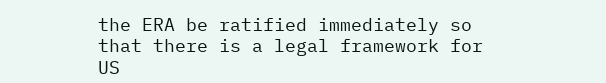the ERA be ratified immediately so that there is a legal framework for US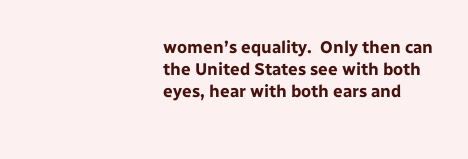women’s equality.  Only then can the United States see with both eyes, hear with both ears and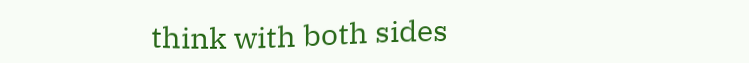think with both sides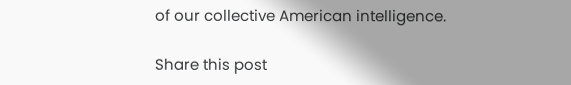of our collective American intelligence.

Share this post